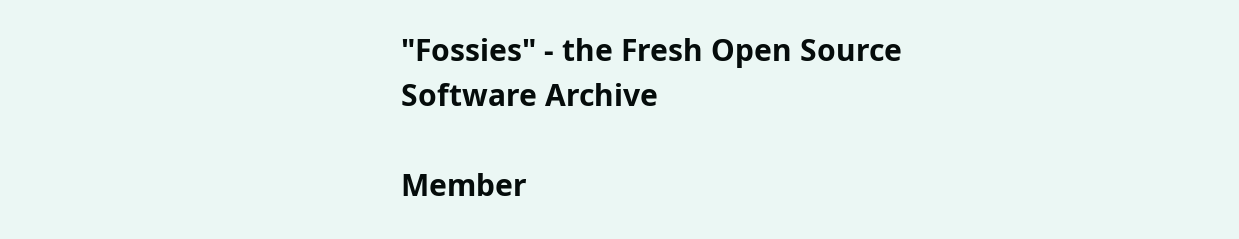"Fossies" - the Fresh Open Source Software Archive

Member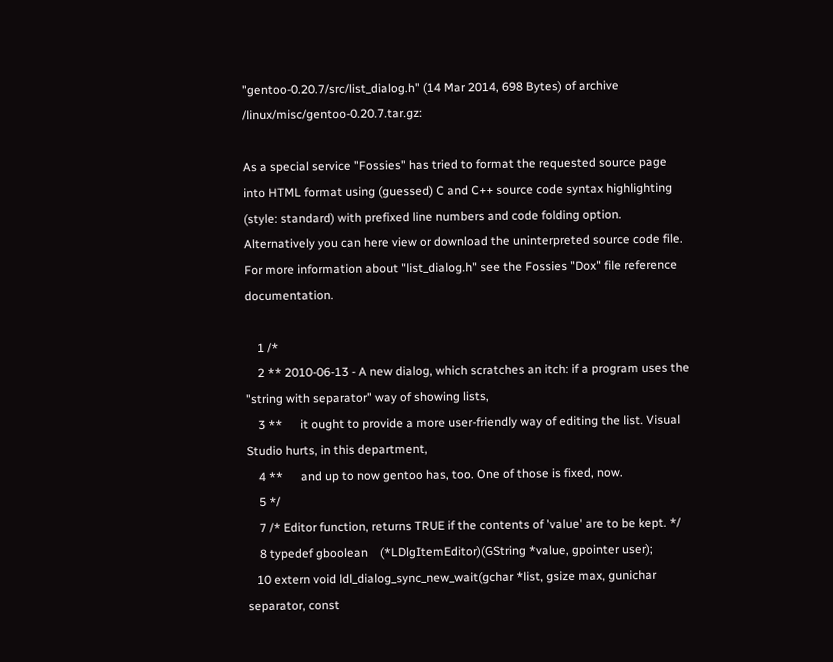"gentoo-0.20.7/src/list_dialog.h" (14 Mar 2014, 698 Bytes) of archive /linux/misc/gentoo-0.20.7.tar.gz:

As a special service "Fossies" has tried to format the requested source page into HTML format using (guessed) C and C++ source code syntax highlighting (style: standard) with prefixed line numbers and code folding option. Alternatively you can here view or download the uninterpreted source code file. For more information about "list_dialog.h" see the Fossies "Dox" file reference documentation.

    1 /*
    2 ** 2010-06-13 - A new dialog, which scratches an itch: if a program uses the "string with separator" way of showing lists,
    3 **      it ought to provide a more user-friendly way of editing the list. Visual Studio hurts, in this department,
    4 **      and up to now gentoo has, too. One of those is fixed, now.
    5 */
    7 /* Editor function, returns TRUE if the contents of 'value' are to be kept. */
    8 typedef gboolean    (*LDlgItemEditor)(GString *value, gpointer user);
   10 extern void ldl_dialog_sync_new_wait(gchar *list, gsize max, gunichar separator, const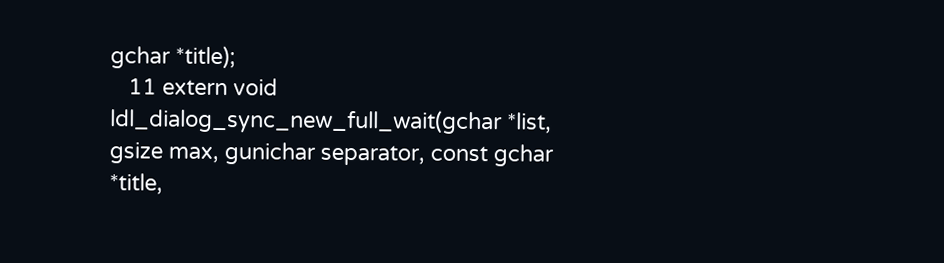gchar *title);
   11 extern void ldl_dialog_sync_new_full_wait(gchar *list, gsize max, gunichar separator, const gchar *title,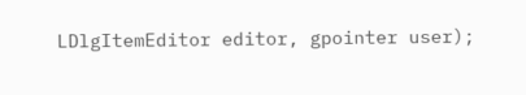LDlgItemEditor editor, gpointer user);